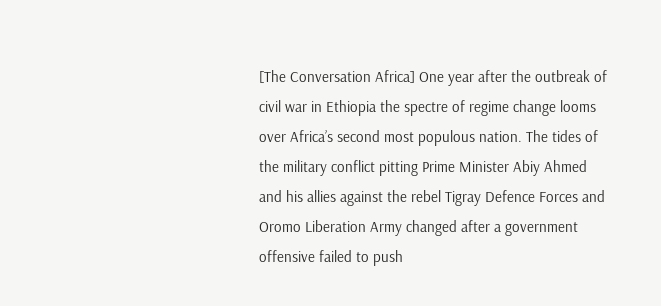[The Conversation Africa] One year after the outbreak of civil war in Ethiopia the spectre of regime change looms over Africa’s second most populous nation. The tides of the military conflict pitting Prime Minister Abiy Ahmed and his allies against the rebel Tigray Defence Forces and Oromo Liberation Army changed after a government offensive failed to push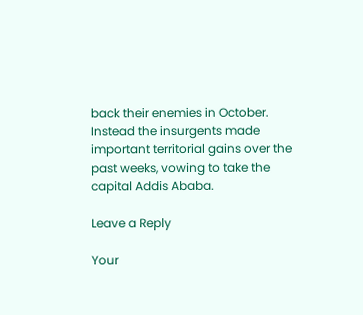back their enemies in October. Instead the insurgents made important territorial gains over the past weeks, vowing to take the capital Addis Ababa.

Leave a Reply

Your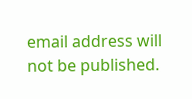email address will not be published.